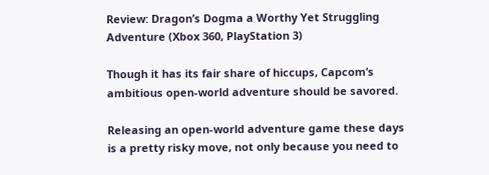Review: Dragon’s Dogma a Worthy Yet Struggling Adventure (Xbox 360, PlayStation 3)

Though it has its fair share of hiccups, Capcom’s ambitious open-world adventure should be savored.

Releasing an open-world adventure game these days is a pretty risky move, not only because you need to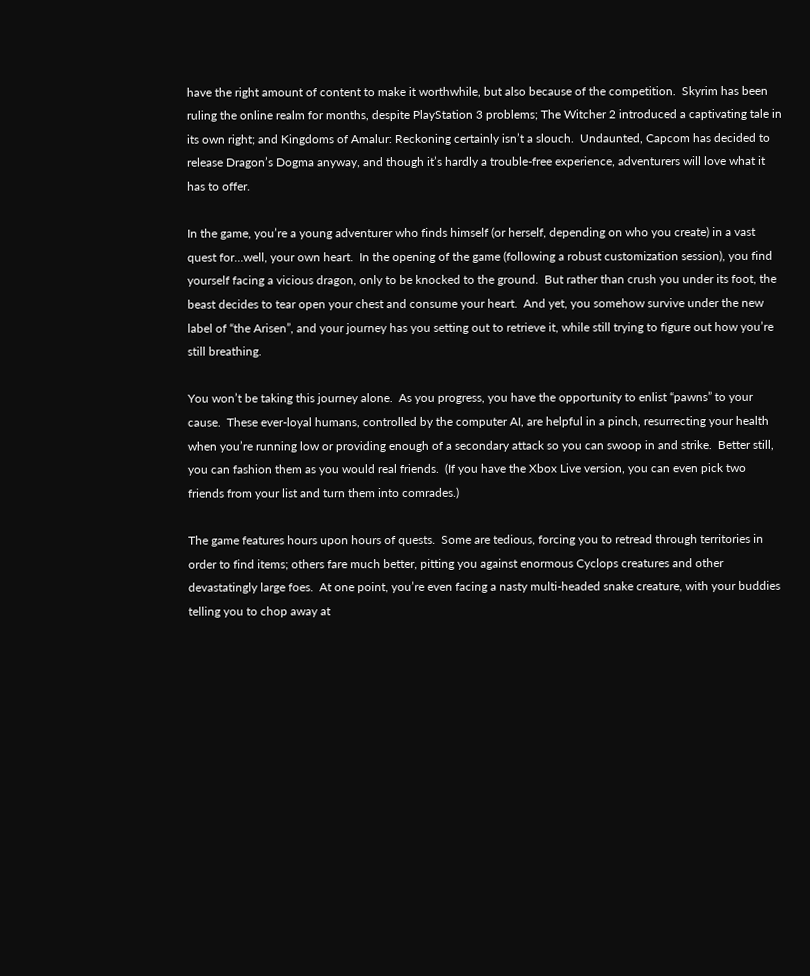have the right amount of content to make it worthwhile, but also because of the competition.  Skyrim has been ruling the online realm for months, despite PlayStation 3 problems; The Witcher 2 introduced a captivating tale in its own right; and Kingdoms of Amalur: Reckoning certainly isn’t a slouch.  Undaunted, Capcom has decided to release Dragon’s Dogma anyway, and though it’s hardly a trouble-free experience, adventurers will love what it has to offer.

In the game, you’re a young adventurer who finds himself (or herself, depending on who you create) in a vast quest for…well, your own heart.  In the opening of the game (following a robust customization session), you find yourself facing a vicious dragon, only to be knocked to the ground.  But rather than crush you under its foot, the beast decides to tear open your chest and consume your heart.  And yet, you somehow survive under the new label of “the Arisen”, and your journey has you setting out to retrieve it, while still trying to figure out how you’re still breathing.

You won’t be taking this journey alone.  As you progress, you have the opportunity to enlist “pawns” to your cause.  These ever-loyal humans, controlled by the computer AI, are helpful in a pinch, resurrecting your health when you’re running low or providing enough of a secondary attack so you can swoop in and strike.  Better still, you can fashion them as you would real friends.  (If you have the Xbox Live version, you can even pick two friends from your list and turn them into comrades.)

The game features hours upon hours of quests.  Some are tedious, forcing you to retread through territories in order to find items; others fare much better, pitting you against enormous Cyclops creatures and other devastatingly large foes.  At one point, you’re even facing a nasty multi-headed snake creature, with your buddies telling you to chop away at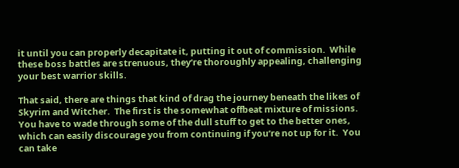it until you can properly decapitate it, putting it out of commission.  While these boss battles are strenuous, they’re thoroughly appealing, challenging your best warrior skills.

That said, there are things that kind of drag the journey beneath the likes of Skyrim and Witcher.  The first is the somewhat offbeat mixture of missions.  You have to wade through some of the dull stuff to get to the better ones, which can easily discourage you from continuing if you’re not up for it.  You can take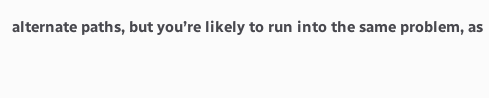alternate paths, but you’re likely to run into the same problem, as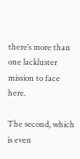there’s more than one lackluster mission to face here.

The second, which is even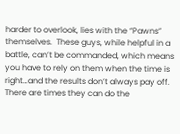harder to overlook, lies with the “Pawns” themselves.  These guys, while helpful in a battle, can’t be commanded, which means you have to rely on them when the time is right…and the results don’t always pay off.  There are times they can do the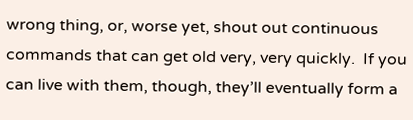wrong thing, or, worse yet, shout out continuous commands that can get old very, very quickly.  If you can live with them, though, they’ll eventually form a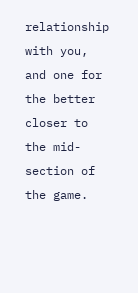relationship with you, and one for the better closer to the mid-section of the game.